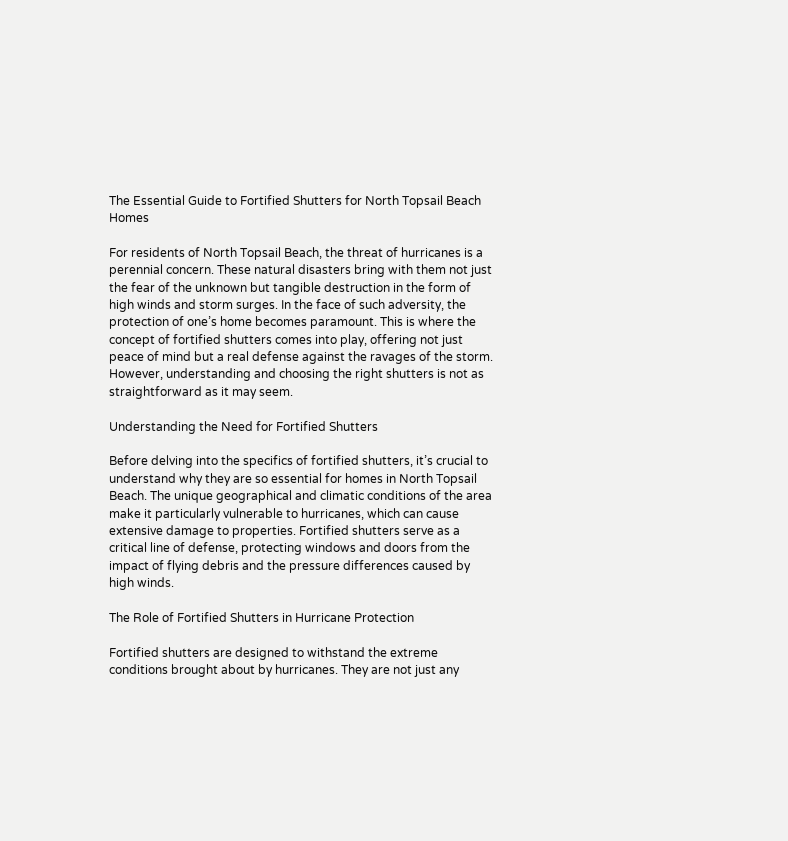The Essential Guide to Fortified Shutters for North Topsail Beach Homes

For residents of North Topsail Beach, the threat of hurricanes is a perennial concern. These natural disasters bring with them not just the fear of the unknown but tangible destruction in the form of high winds and storm surges. In the face of such adversity, the protection of one’s home becomes paramount. This is where the concept of fortified shutters comes into play, offering not just peace of mind but a real defense against the ravages of the storm. However, understanding and choosing the right shutters is not as straightforward as it may seem.

Understanding the Need for Fortified Shutters

Before delving into the specifics of fortified shutters, it’s crucial to understand why they are so essential for homes in North Topsail Beach. The unique geographical and climatic conditions of the area make it particularly vulnerable to hurricanes, which can cause extensive damage to properties. Fortified shutters serve as a critical line of defense, protecting windows and doors from the impact of flying debris and the pressure differences caused by high winds.

The Role of Fortified Shutters in Hurricane Protection

Fortified shutters are designed to withstand the extreme conditions brought about by hurricanes. They are not just any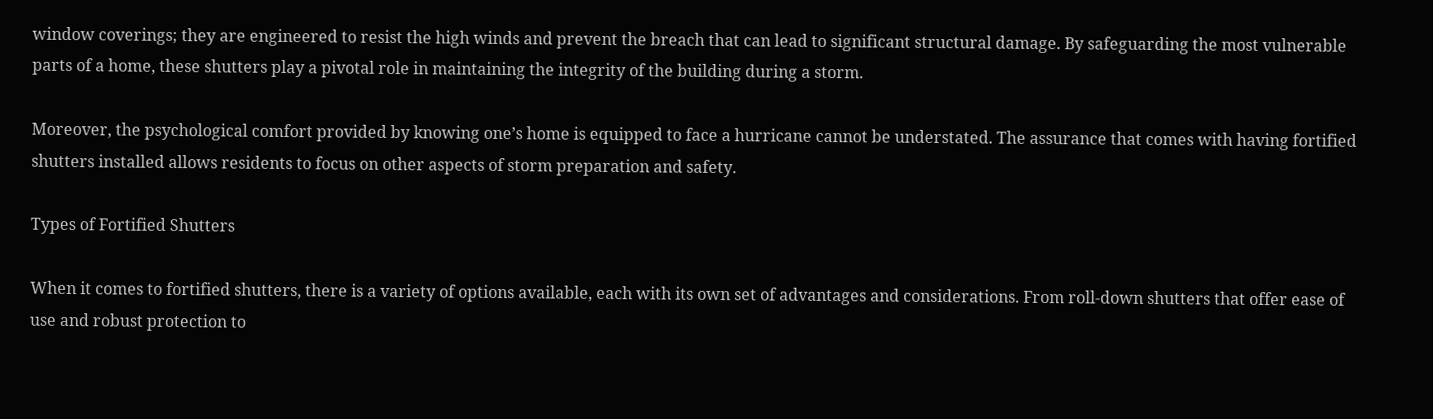window coverings; they are engineered to resist the high winds and prevent the breach that can lead to significant structural damage. By safeguarding the most vulnerable parts of a home, these shutters play a pivotal role in maintaining the integrity of the building during a storm.

Moreover, the psychological comfort provided by knowing one’s home is equipped to face a hurricane cannot be understated. The assurance that comes with having fortified shutters installed allows residents to focus on other aspects of storm preparation and safety.

Types of Fortified Shutters

When it comes to fortified shutters, there is a variety of options available, each with its own set of advantages and considerations. From roll-down shutters that offer ease of use and robust protection to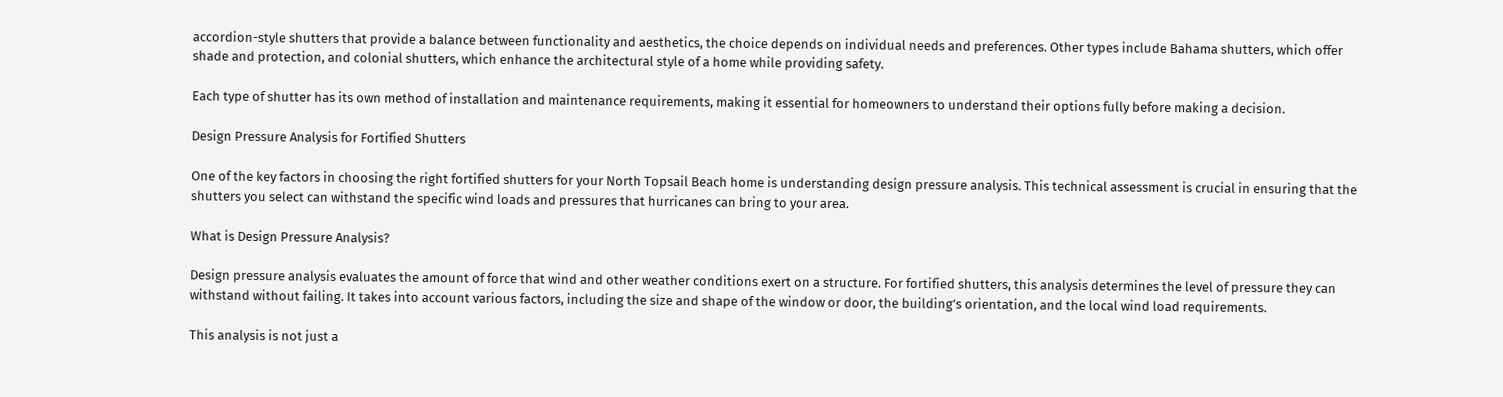accordion-style shutters that provide a balance between functionality and aesthetics, the choice depends on individual needs and preferences. Other types include Bahama shutters, which offer shade and protection, and colonial shutters, which enhance the architectural style of a home while providing safety.

Each type of shutter has its own method of installation and maintenance requirements, making it essential for homeowners to understand their options fully before making a decision.

Design Pressure Analysis for Fortified Shutters

One of the key factors in choosing the right fortified shutters for your North Topsail Beach home is understanding design pressure analysis. This technical assessment is crucial in ensuring that the shutters you select can withstand the specific wind loads and pressures that hurricanes can bring to your area.

What is Design Pressure Analysis?

Design pressure analysis evaluates the amount of force that wind and other weather conditions exert on a structure. For fortified shutters, this analysis determines the level of pressure they can withstand without failing. It takes into account various factors, including the size and shape of the window or door, the building’s orientation, and the local wind load requirements.

This analysis is not just a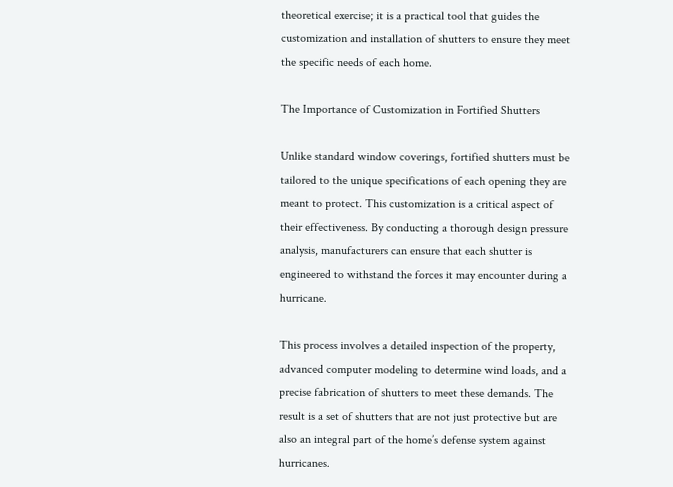theoretical exercise; it is a practical tool that guides the customization and installation of shutters to ensure they meet the specific needs of each home.

The Importance of Customization in Fortified Shutters

Unlike standard window coverings, fortified shutters must be tailored to the unique specifications of each opening they are meant to protect. This customization is a critical aspect of their effectiveness. By conducting a thorough design pressure analysis, manufacturers can ensure that each shutter is engineered to withstand the forces it may encounter during a hurricane.

This process involves a detailed inspection of the property, advanced computer modeling to determine wind loads, and a precise fabrication of shutters to meet these demands. The result is a set of shutters that are not just protective but are also an integral part of the home’s defense system against hurricanes.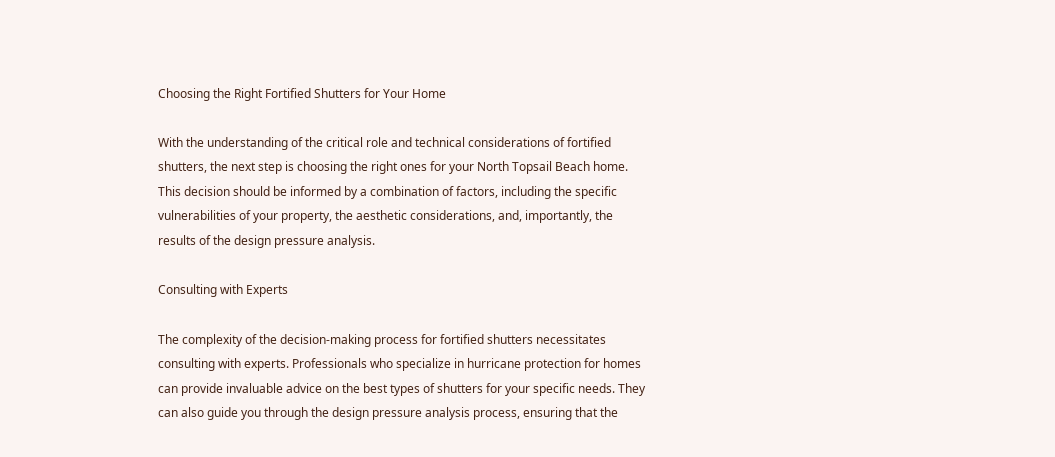Choosing the Right Fortified Shutters for Your Home

With the understanding of the critical role and technical considerations of fortified shutters, the next step is choosing the right ones for your North Topsail Beach home. This decision should be informed by a combination of factors, including the specific vulnerabilities of your property, the aesthetic considerations, and, importantly, the results of the design pressure analysis.

Consulting with Experts

The complexity of the decision-making process for fortified shutters necessitates consulting with experts. Professionals who specialize in hurricane protection for homes can provide invaluable advice on the best types of shutters for your specific needs. They can also guide you through the design pressure analysis process, ensuring that the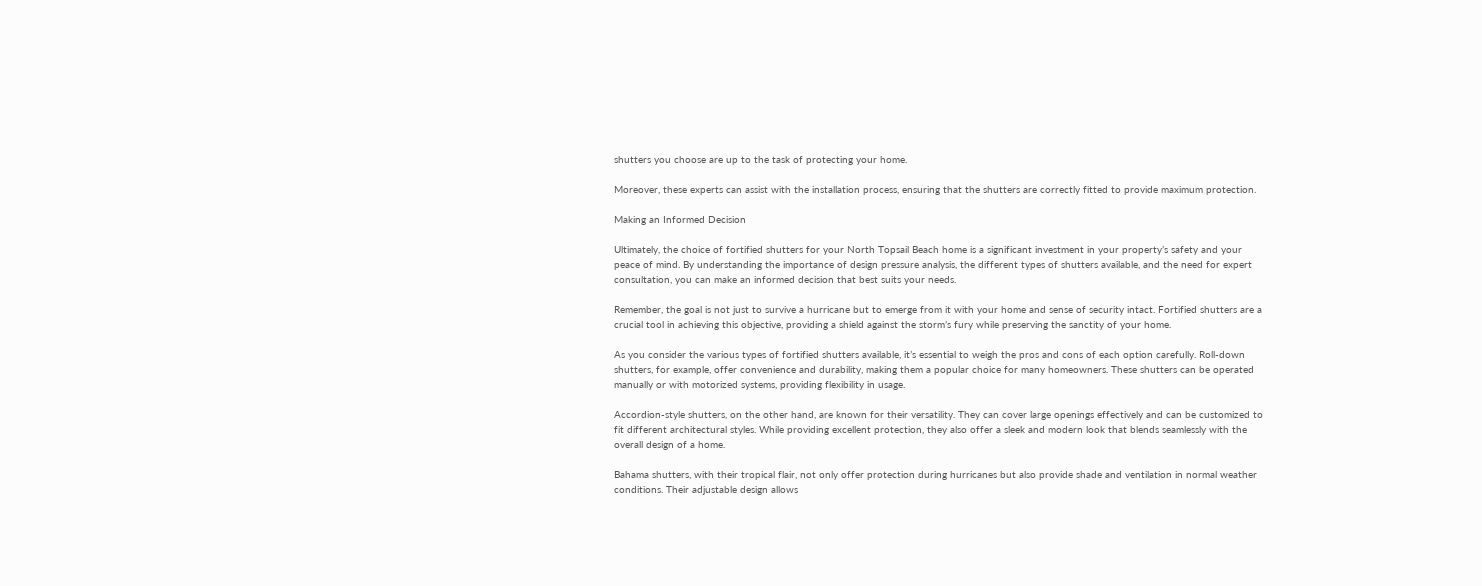shutters you choose are up to the task of protecting your home.

Moreover, these experts can assist with the installation process, ensuring that the shutters are correctly fitted to provide maximum protection.

Making an Informed Decision

Ultimately, the choice of fortified shutters for your North Topsail Beach home is a significant investment in your property’s safety and your peace of mind. By understanding the importance of design pressure analysis, the different types of shutters available, and the need for expert consultation, you can make an informed decision that best suits your needs.

Remember, the goal is not just to survive a hurricane but to emerge from it with your home and sense of security intact. Fortified shutters are a crucial tool in achieving this objective, providing a shield against the storm’s fury while preserving the sanctity of your home.

As you consider the various types of fortified shutters available, it’s essential to weigh the pros and cons of each option carefully. Roll-down shutters, for example, offer convenience and durability, making them a popular choice for many homeowners. These shutters can be operated manually or with motorized systems, providing flexibility in usage.

Accordion-style shutters, on the other hand, are known for their versatility. They can cover large openings effectively and can be customized to fit different architectural styles. While providing excellent protection, they also offer a sleek and modern look that blends seamlessly with the overall design of a home.

Bahama shutters, with their tropical flair, not only offer protection during hurricanes but also provide shade and ventilation in normal weather conditions. Their adjustable design allows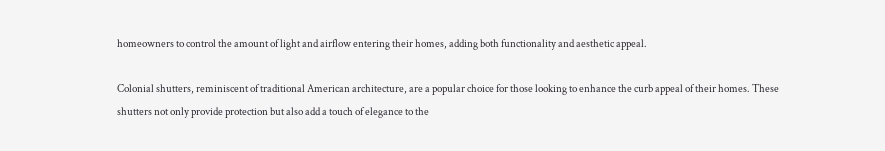homeowners to control the amount of light and airflow entering their homes, adding both functionality and aesthetic appeal.

Colonial shutters, reminiscent of traditional American architecture, are a popular choice for those looking to enhance the curb appeal of their homes. These shutters not only provide protection but also add a touch of elegance to the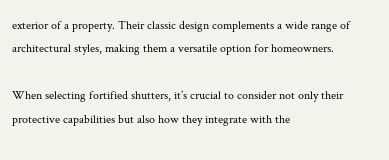exterior of a property. Their classic design complements a wide range of architectural styles, making them a versatile option for homeowners.

When selecting fortified shutters, it’s crucial to consider not only their protective capabilities but also how they integrate with the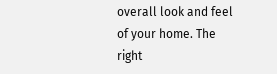overall look and feel of your home. The right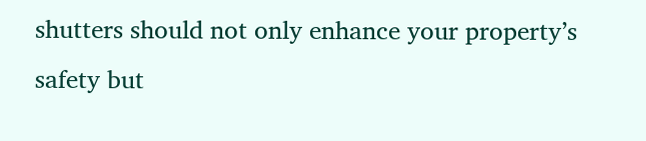shutters should not only enhance your property’s safety but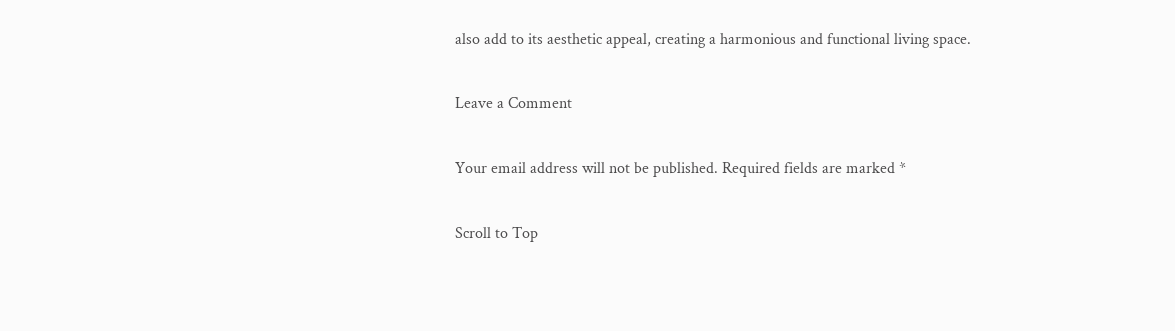also add to its aesthetic appeal, creating a harmonious and functional living space.

Leave a Comment

Your email address will not be published. Required fields are marked *

Scroll to Top